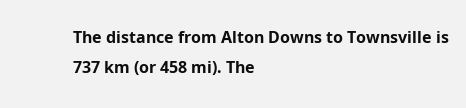The distance from Alton Downs to Townsville is 737 km (or 458 mi). The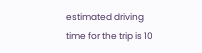estimated driving time for the trip is 10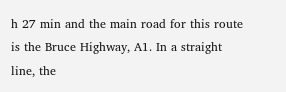h 27 min and the main road for this route is the Bruce Highway, A1. In a straight line, the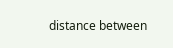distance between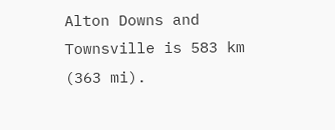Alton Downs and Townsville is 583 km (363 mi).